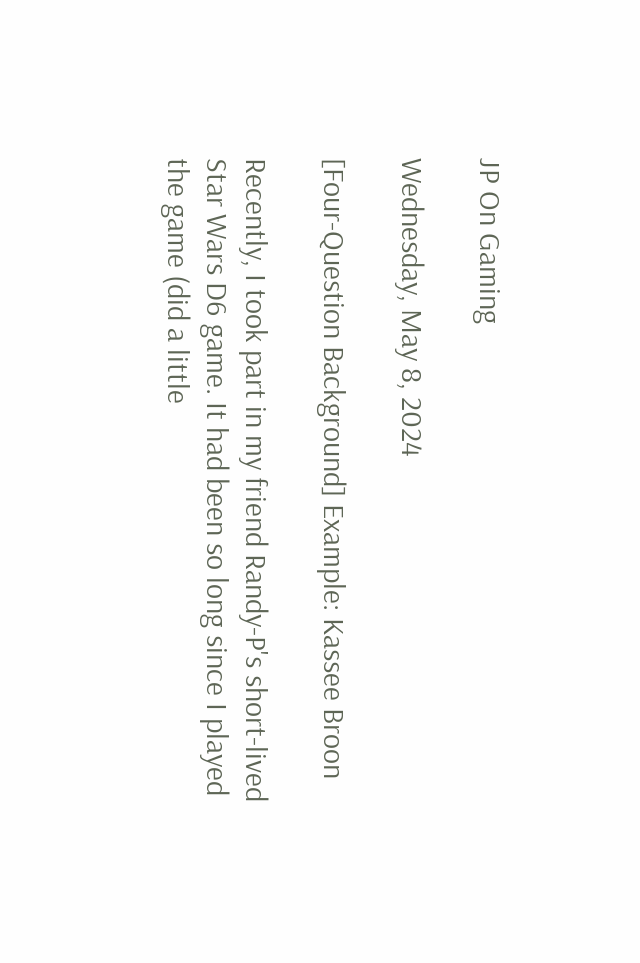JP On Gaming

Wednesday, May 8, 2024

[Four-Question Background] Example: Kassee Broon

Recently, I took part in my friend Randy-P's short-lived Star Wars D6 game. It had been so long since I played the game (did a little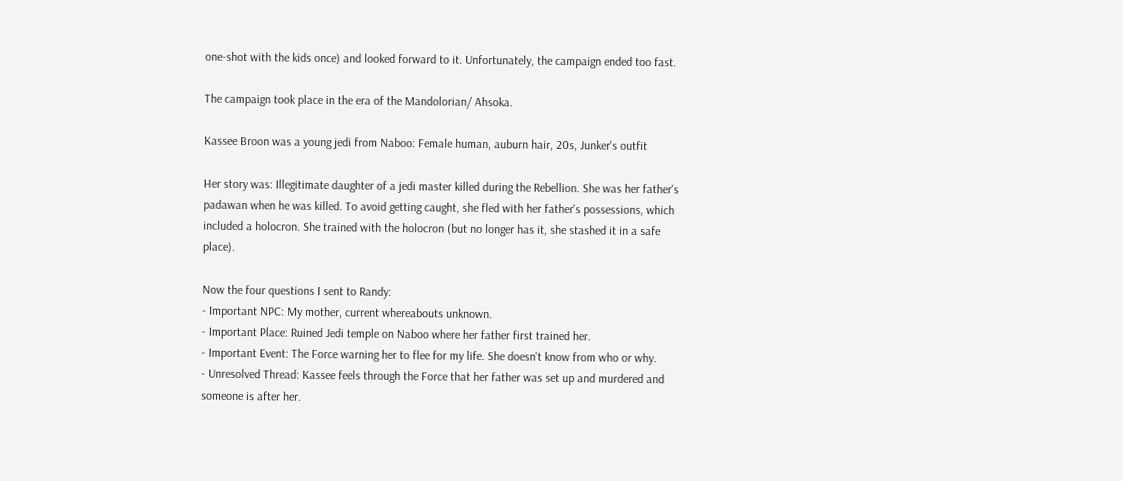one-shot with the kids once) and looked forward to it. Unfortunately, the campaign ended too fast.

The campaign took place in the era of the Mandolorian/ Ahsoka.

Kassee Broon was a young jedi from Naboo: Female human, auburn hair, 20s, Junker's outfit

Her story was: Illegitimate daughter of a jedi master killed during the Rebellion. She was her father's padawan when he was killed. To avoid getting caught, she fled with her father's possessions, which included a holocron. She trained with the holocron (but no longer has it, she stashed it in a safe place).

Now the four questions I sent to Randy:
- Important NPC: My mother, current whereabouts unknown.
- Important Place: Ruined Jedi temple on Naboo where her father first trained her.
- Important Event: The Force warning her to flee for my life. She doesn't know from who or why.
- Unresolved Thread: Kassee feels through the Force that her father was set up and murdered and someone is after her.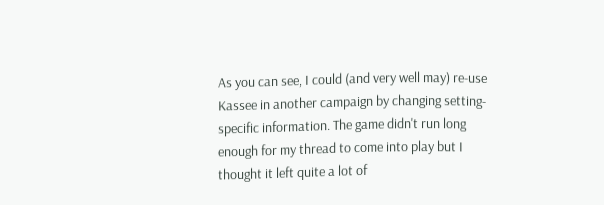As you can see, I could (and very well may) re-use Kassee in another campaign by changing setting-specific information. The game didn't run long enough for my thread to come into play but I thought it left quite a lot of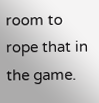room to rope that in the game.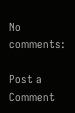No comments:

Post a Comment